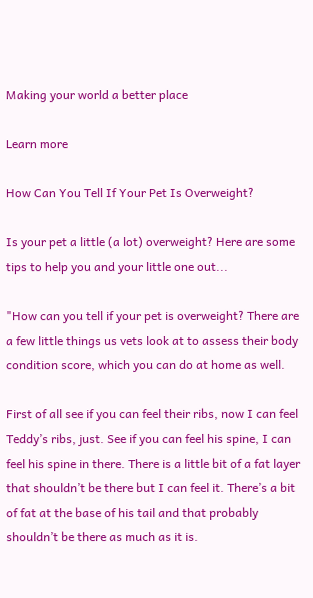Making your world a better place

Learn more

How Can You Tell If Your Pet Is Overweight?

Is your pet a little (a lot) overweight? Here are some tips to help you and your little one out...

"How can you tell if your pet is overweight? There are a few little things us vets look at to assess their body condition score, which you can do at home as well.

First of all see if you can feel their ribs, now I can feel Teddy’s ribs, just. See if you can feel his spine, I can feel his spine in there. There is a little bit of a fat layer that shouldn’t be there but I can feel it. There’s a bit of fat at the base of his tail and that probably shouldn’t be there as much as it is.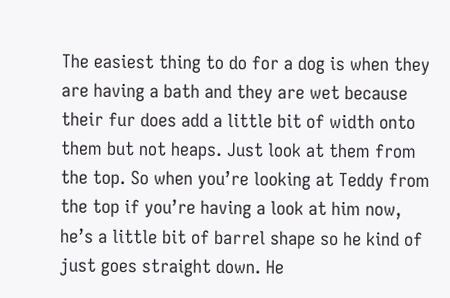The easiest thing to do for a dog is when they are having a bath and they are wet because their fur does add a little bit of width onto them but not heaps. Just look at them from the top. So when you’re looking at Teddy from the top if you’re having a look at him now, he’s a little bit of barrel shape so he kind of just goes straight down. He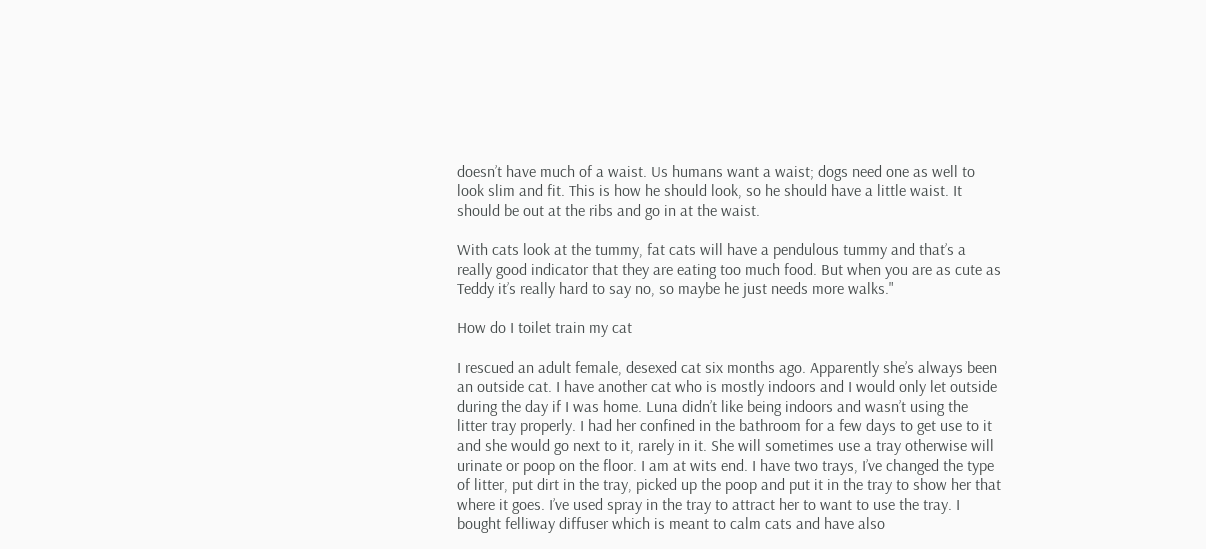doesn’t have much of a waist. Us humans want a waist; dogs need one as well to look slim and fit. This is how he should look, so he should have a little waist. It should be out at the ribs and go in at the waist.

With cats look at the tummy, fat cats will have a pendulous tummy and that’s a really good indicator that they are eating too much food. But when you are as cute as Teddy it’s really hard to say no, so maybe he just needs more walks."

How do I toilet train my cat

I rescued an adult female, desexed cat six months ago. Apparently she’s always been an outside cat. I have another cat who is mostly indoors and I would only let outside during the day if I was home. Luna didn’t like being indoors and wasn’t using the litter tray properly. I had her confined in the bathroom for a few days to get use to it and she would go next to it, rarely in it. She will sometimes use a tray otherwise will urinate or poop on the floor. I am at wits end. I have two trays, I’ve changed the type of litter, put dirt in the tray, picked up the poop and put it in the tray to show her that where it goes. I’ve used spray in the tray to attract her to want to use the tray. I bought felliway diffuser which is meant to calm cats and have also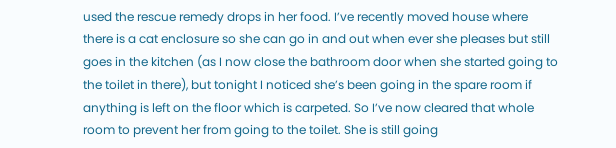used the rescue remedy drops in her food. I’ve recently moved house where there is a cat enclosure so she can go in and out when ever she pleases but still goes in the kitchen (as I now close the bathroom door when she started going to the toilet in there), but tonight I noticed she’s been going in the spare room if anything is left on the floor which is carpeted. So I’ve now cleared that whole room to prevent her from going to the toilet. She is still going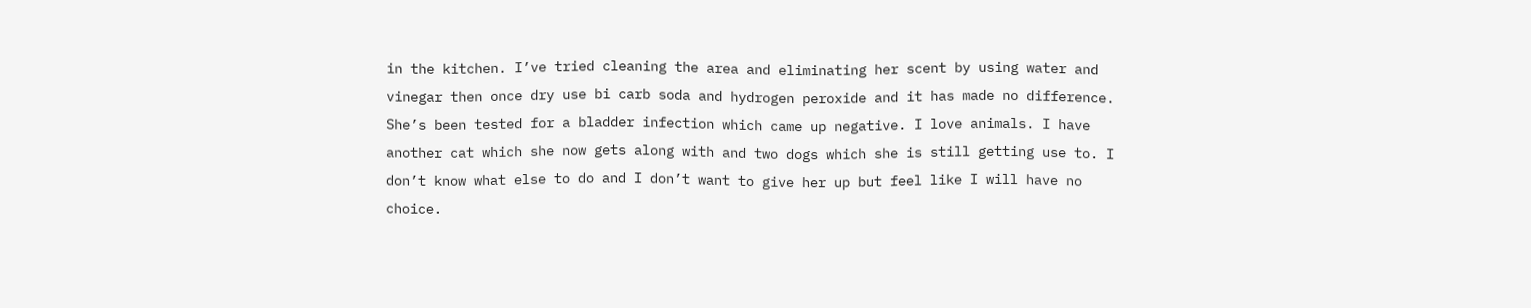in the kitchen. I’ve tried cleaning the area and eliminating her scent by using water and vinegar then once dry use bi carb soda and hydrogen peroxide and it has made no difference. She’s been tested for a bladder infection which came up negative. I love animals. I have another cat which she now gets along with and two dogs which she is still getting use to. I don’t know what else to do and I don’t want to give her up but feel like I will have no choice.